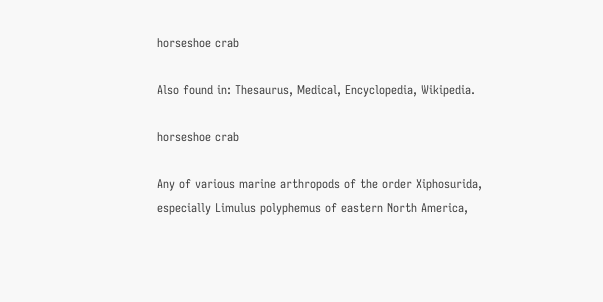horseshoe crab

Also found in: Thesaurus, Medical, Encyclopedia, Wikipedia.

horseshoe crab

Any of various marine arthropods of the order Xiphosurida, especially Limulus polyphemus of eastern North America,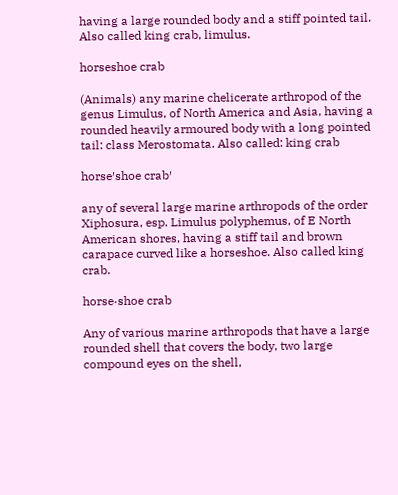having a large rounded body and a stiff pointed tail. Also called king crab, limulus.

horseshoe crab

(Animals) any marine chelicerate arthropod of the genus Limulus, of North America and Asia, having a rounded heavily armoured body with a long pointed tail: class Merostomata. Also called: king crab

horse′shoe crab′

any of several large marine arthropods of the order Xiphosura, esp. Limulus polyphemus, of E North American shores, having a stiff tail and brown carapace curved like a horseshoe. Also called king crab.

horse·shoe crab

Any of various marine arthropods that have a large rounded shell that covers the body, two large compound eyes on the shell,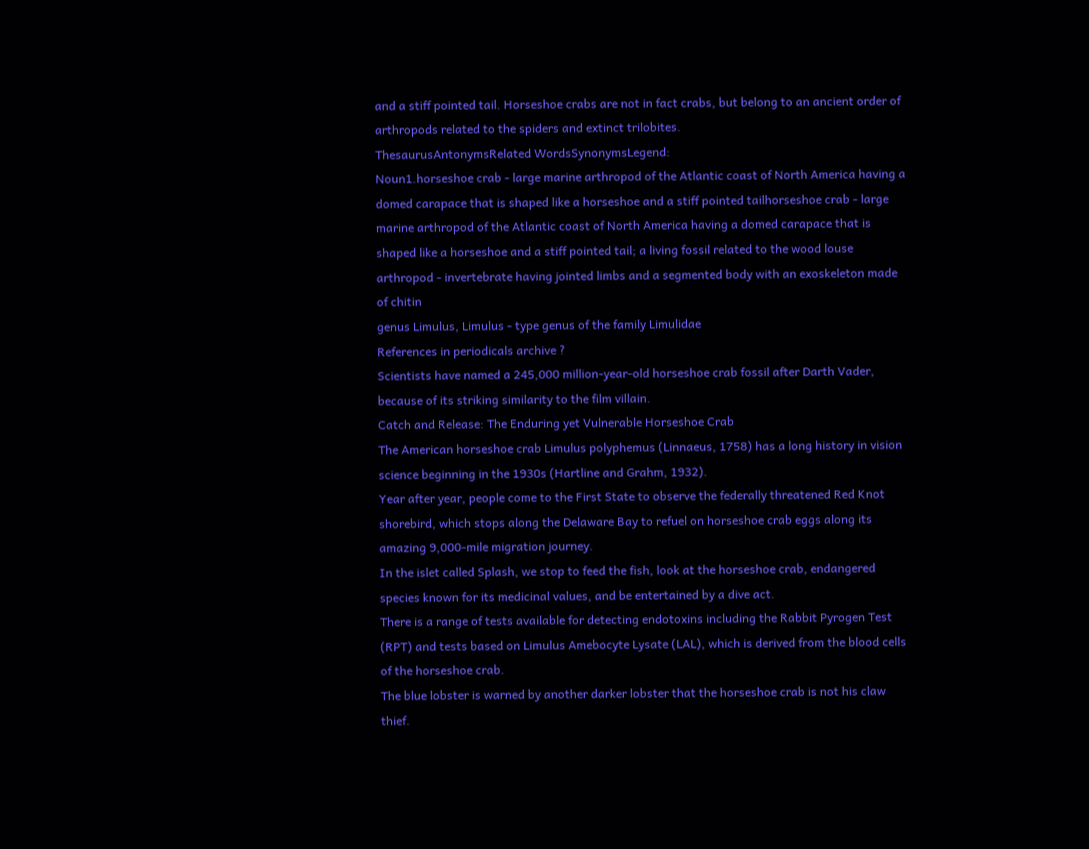and a stiff pointed tail. Horseshoe crabs are not in fact crabs, but belong to an ancient order of arthropods related to the spiders and extinct trilobites.
ThesaurusAntonymsRelated WordsSynonymsLegend:
Noun1.horseshoe crab - large marine arthropod of the Atlantic coast of North America having a domed carapace that is shaped like a horseshoe and a stiff pointed tailhorseshoe crab - large marine arthropod of the Atlantic coast of North America having a domed carapace that is shaped like a horseshoe and a stiff pointed tail; a living fossil related to the wood louse
arthropod - invertebrate having jointed limbs and a segmented body with an exoskeleton made of chitin
genus Limulus, Limulus - type genus of the family Limulidae
References in periodicals archive ?
Scientists have named a 245,000 million-year-old horseshoe crab fossil after Darth Vader, because of its striking similarity to the film villain.
Catch and Release: The Enduring yet Vulnerable Horseshoe Crab
The American horseshoe crab Limulus polyphemus (Linnaeus, 1758) has a long history in vision science beginning in the 1930s (Hartline and Grahm, 1932).
Year after year, people come to the First State to observe the federally threatened Red Knot shorebird, which stops along the Delaware Bay to refuel on horseshoe crab eggs along its amazing 9,000-mile migration journey.
In the islet called Splash, we stop to feed the fish, look at the horseshoe crab, endangered species known for its medicinal values, and be entertained by a dive act.
There is a range of tests available for detecting endotoxins including the Rabbit Pyrogen Test (RPT) and tests based on Limulus Amebocyte Lysate (LAL), which is derived from the blood cells of the horseshoe crab.
The blue lobster is warned by another darker lobster that the horseshoe crab is not his claw thief.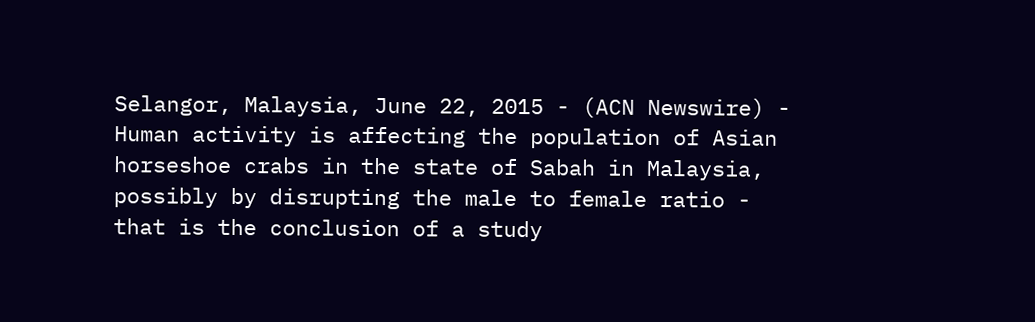Selangor, Malaysia, June 22, 2015 - (ACN Newswire) - Human activity is affecting the population of Asian horseshoe crabs in the state of Sabah in Malaysia, possibly by disrupting the male to female ratio - that is the conclusion of a study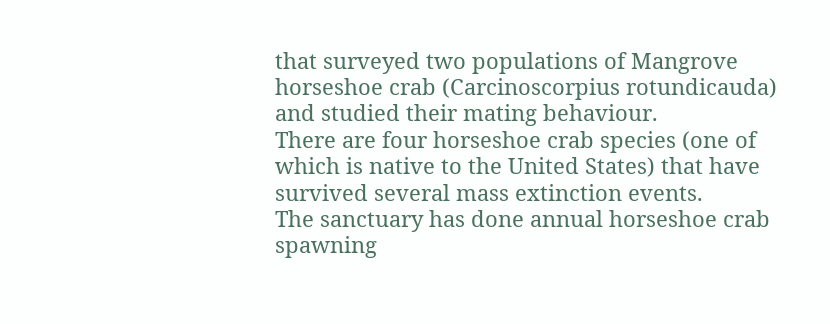that surveyed two populations of Mangrove horseshoe crab (Carcinoscorpius rotundicauda) and studied their mating behaviour.
There are four horseshoe crab species (one of which is native to the United States) that have survived several mass extinction events.
The sanctuary has done annual horseshoe crab spawning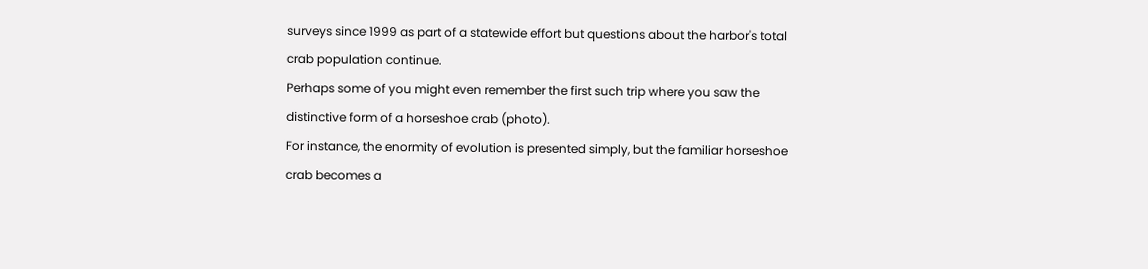surveys since 1999 as part of a statewide effort but questions about the harbor's total crab population continue.
Perhaps some of you might even remember the first such trip where you saw the distinctive form of a horseshoe crab (photo).
For instance, the enormity of evolution is presented simply, but the familiar horseshoe crab becomes a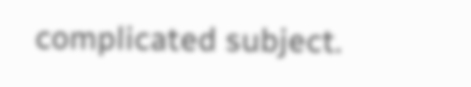complicated subject.